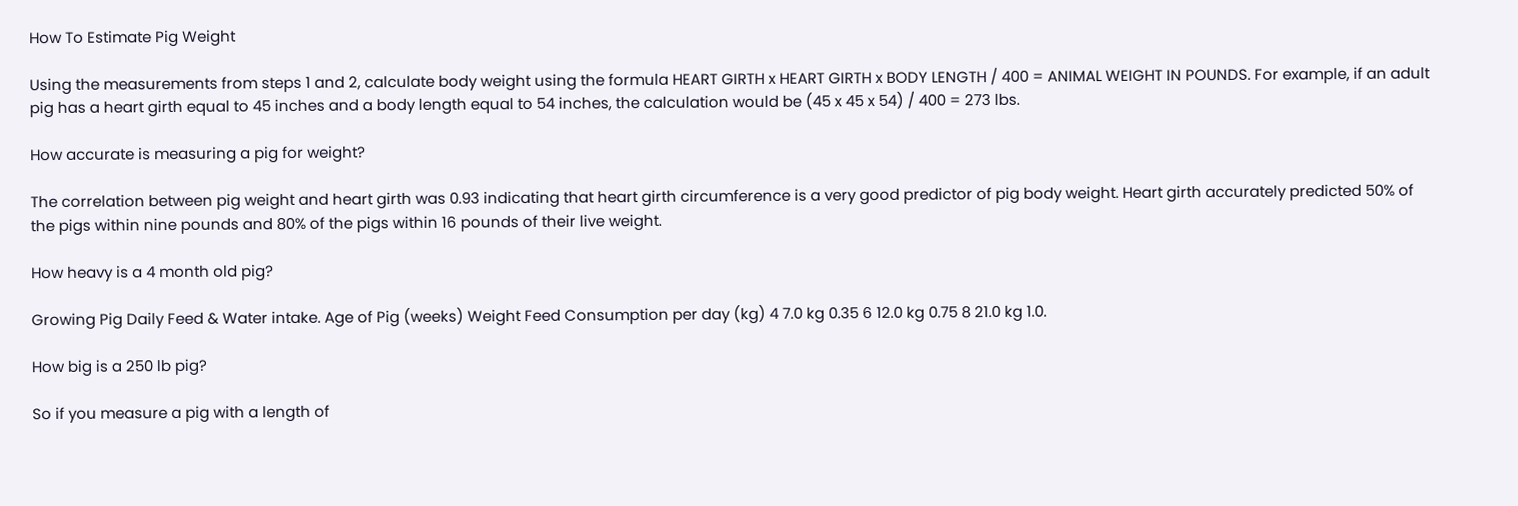How To Estimate Pig Weight

Using the measurements from steps 1 and 2, calculate body weight using the formula HEART GIRTH x HEART GIRTH x BODY LENGTH / 400 = ANIMAL WEIGHT IN POUNDS. For example, if an adult pig has a heart girth equal to 45 inches and a body length equal to 54 inches, the calculation would be (45 x 45 x 54) / 400 = 273 lbs.

How accurate is measuring a pig for weight?

The correlation between pig weight and heart girth was 0.93 indicating that heart girth circumference is a very good predictor of pig body weight. Heart girth accurately predicted 50% of the pigs within nine pounds and 80% of the pigs within 16 pounds of their live weight.

How heavy is a 4 month old pig?

Growing Pig Daily Feed & Water intake. Age of Pig (weeks) Weight Feed Consumption per day (kg) 4 7.0 kg 0.35 6 12.0 kg 0.75 8 21.0 kg 1.0.

How big is a 250 lb pig?

So if you measure a pig with a length of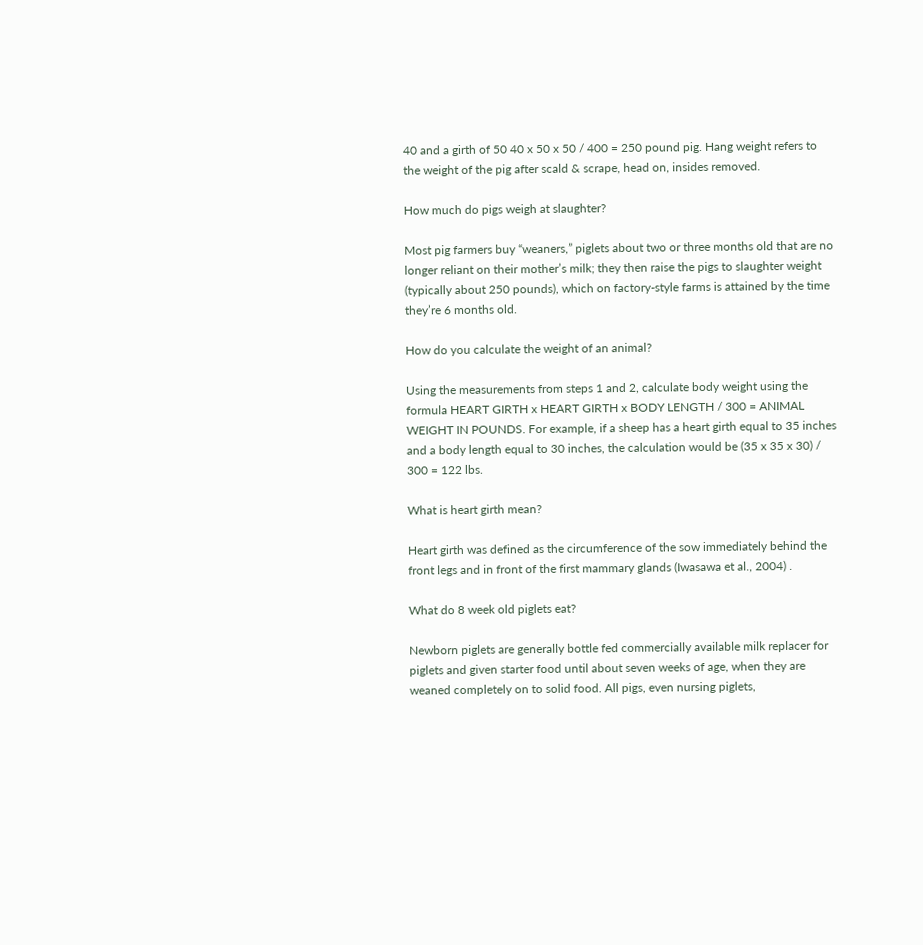40 and a girth of 50 40 x 50 x 50 / 400 = 250 pound pig. Hang weight refers to the weight of the pig after scald & scrape, head on, insides removed.

How much do pigs weigh at slaughter?

Most pig farmers buy “weaners,” piglets about two or three months old that are no longer reliant on their mother’s milk; they then raise the pigs to slaughter weight (typically about 250 pounds), which on factory-style farms is attained by the time they’re 6 months old.

How do you calculate the weight of an animal?

Using the measurements from steps 1 and 2, calculate body weight using the formula HEART GIRTH x HEART GIRTH x BODY LENGTH / 300 = ANIMAL WEIGHT IN POUNDS. For example, if a sheep has a heart girth equal to 35 inches and a body length equal to 30 inches, the calculation would be (35 x 35 x 30) / 300 = 122 lbs.

What is heart girth mean?

Heart girth was defined as the circumference of the sow immediately behind the front legs and in front of the first mammary glands (Iwasawa et al., 2004) .

What do 8 week old piglets eat?

Newborn piglets are generally bottle fed commercially available milk replacer for piglets and given starter food until about seven weeks of age, when they are weaned completely on to solid food. All pigs, even nursing piglets,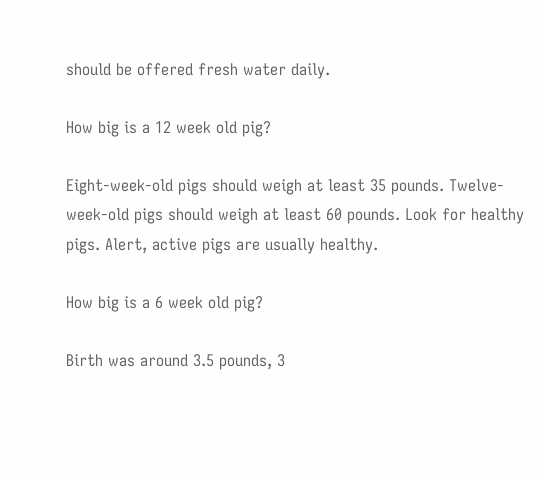should be offered fresh water daily.

How big is a 12 week old pig?

Eight-week-old pigs should weigh at least 35 pounds. Twelve-week-old pigs should weigh at least 60 pounds. Look for healthy pigs. Alert, active pigs are usually healthy.

How big is a 6 week old pig?

Birth was around 3.5 pounds, 3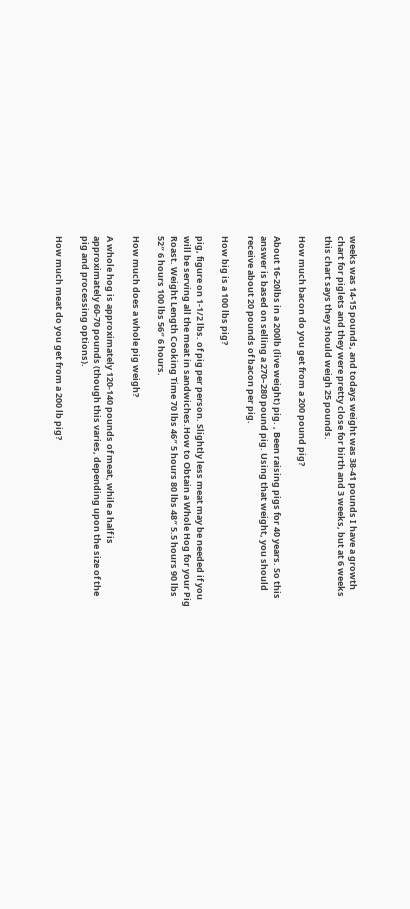weeks was 14-15 pounds, and todays weight was 38-41 pounds I have a growth chart for piglets and they were pretty close for birth and 3 weeks, but at 6 weeks this chart says they should weigh 25 pounds.

How much bacon do you get from a 200 pound pig?

About 16-20lbs in a 200lb (live weight) pig. , Been raising pigs for 40 years. So this answer is based on selling a 270–280 pound pig. Using that weight, you should receive about 20 pounds of bacon per pig.

How big is a 100 lbs pig?

pig, figure on 1-1/2 lbs. of pig per person. Slightly less meat may be needed if you will be serving all the meat in sandwiches.How to Obtain a Whole Hog for your Pig Roast. Weight Length Cooking Time 70 lbs 46″ 5 hours 80 lbs 48″ 5.5 hours 90 lbs 52″ 6 hours 100 lbs 56″ 6 hours.

How much does a whole pig weigh?

A whole hog is approximately 120-140 pounds of meat, while a half is approximately 60-70 pounds (though this varies, depending upon the size of the pig and processing options).

How much meat do you get from a 200 lb pig?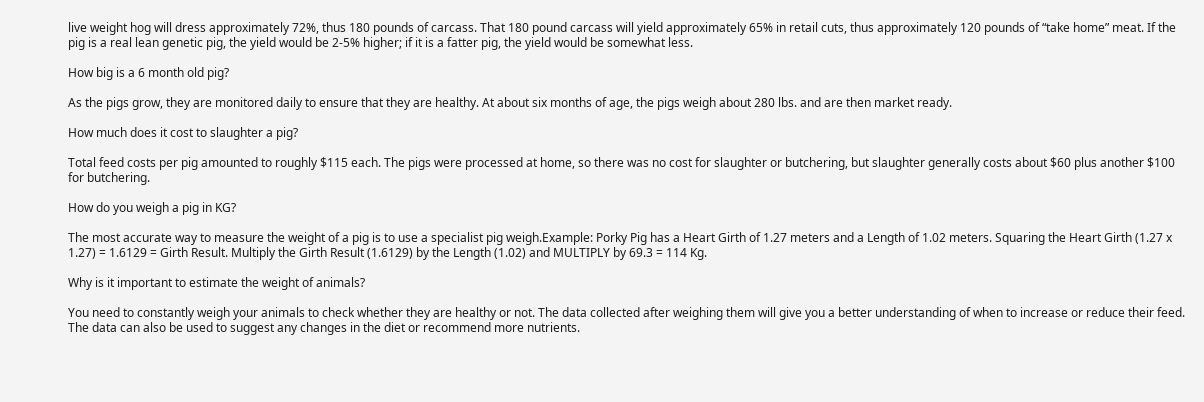live weight hog will dress approximately 72%, thus 180 pounds of carcass. That 180 pound carcass will yield approximately 65% in retail cuts, thus approximately 120 pounds of “take home” meat. If the pig is a real lean genetic pig, the yield would be 2-5% higher; if it is a fatter pig, the yield would be somewhat less.

How big is a 6 month old pig?

As the pigs grow, they are monitored daily to ensure that they are healthy. At about six months of age, the pigs weigh about 280 lbs. and are then market ready.

How much does it cost to slaughter a pig?

Total feed costs per pig amounted to roughly $115 each. The pigs were processed at home, so there was no cost for slaughter or butchering, but slaughter generally costs about $60 plus another $100 for butchering.

How do you weigh a pig in KG?

The most accurate way to measure the weight of a pig is to use a specialist pig weigh.Example: Porky Pig has a Heart Girth of 1.27 meters and a Length of 1.02 meters. Squaring the Heart Girth (1.27 x 1.27) = 1.6129 = Girth Result. Multiply the Girth Result (1.6129) by the Length (1.02) and MULTIPLY by 69.3 = 114 Kg.

Why is it important to estimate the weight of animals?

You need to constantly weigh your animals to check whether they are healthy or not. The data collected after weighing them will give you a better understanding of when to increase or reduce their feed. The data can also be used to suggest any changes in the diet or recommend more nutrients.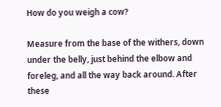How do you weigh a cow?

Measure from the base of the withers, down under the belly, just behind the elbow and foreleg, and all the way back around. After these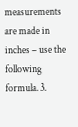measurements are made in inches – use the following formula. 3.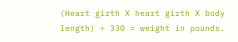(Heart girth X heart girth X body length) ÷ 330 = weight in pounds.